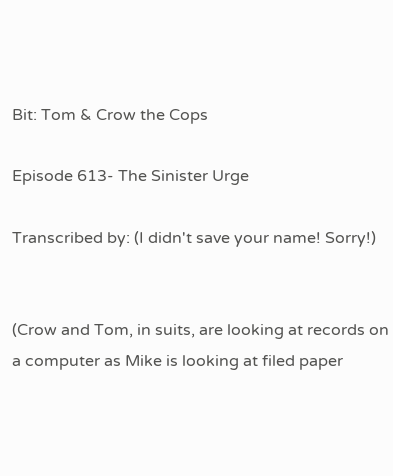Bit: Tom & Crow the Cops

Episode 613- The Sinister Urge

Transcribed by: (I didn't save your name! Sorry!)


(Crow and Tom, in suits, are looking at records on a computer as Mike is looking at filed paper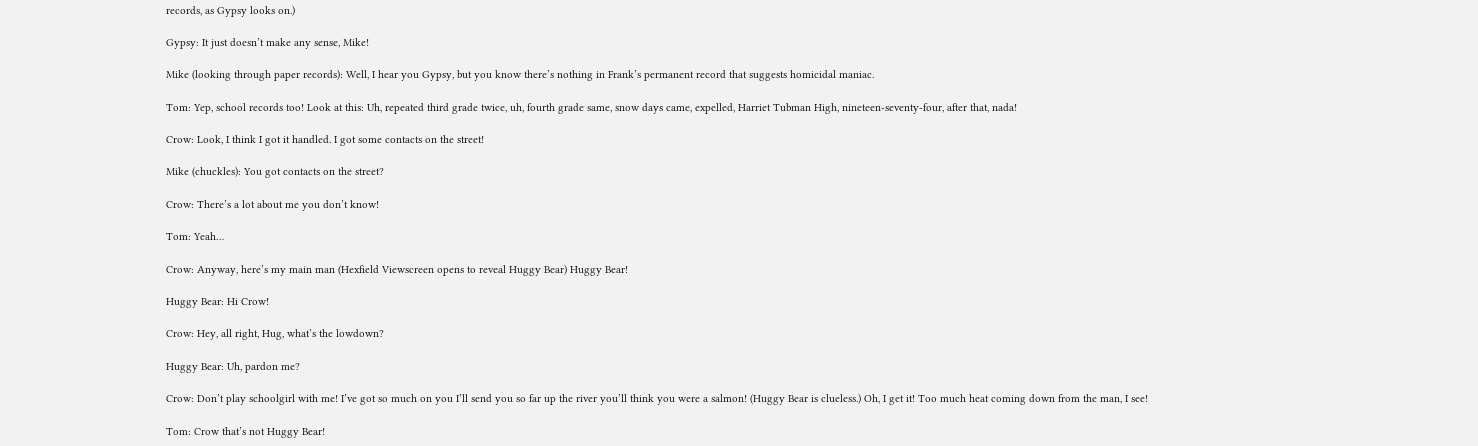records, as Gypsy looks on.)

Gypsy: It just doesn’t make any sense, Mike!

Mike (looking through paper records): Well, I hear you Gypsy, but you know there’s nothing in Frank’s permanent record that suggests homicidal maniac.

Tom: Yep, school records too! Look at this: Uh, repeated third grade twice, uh, fourth grade same, snow days came, expelled, Harriet Tubman High, nineteen-seventy-four, after that, nada!

Crow: Look, I think I got it handled. I got some contacts on the street!

Mike (chuckles): You got contacts on the street?

Crow: There’s a lot about me you don’t know!

Tom: Yeah…

Crow: Anyway, here’s my main man (Hexfield Viewscreen opens to reveal Huggy Bear) Huggy Bear!

Huggy Bear: Hi Crow!

Crow: Hey, all right, Hug, what’s the lowdown?

Huggy Bear: Uh, pardon me?

Crow: Don’t play schoolgirl with me! I’ve got so much on you I’ll send you so far up the river you’ll think you were a salmon! (Huggy Bear is clueless.) Oh, I get it! Too much heat coming down from the man, I see!

Tom: Crow that’s not Huggy Bear!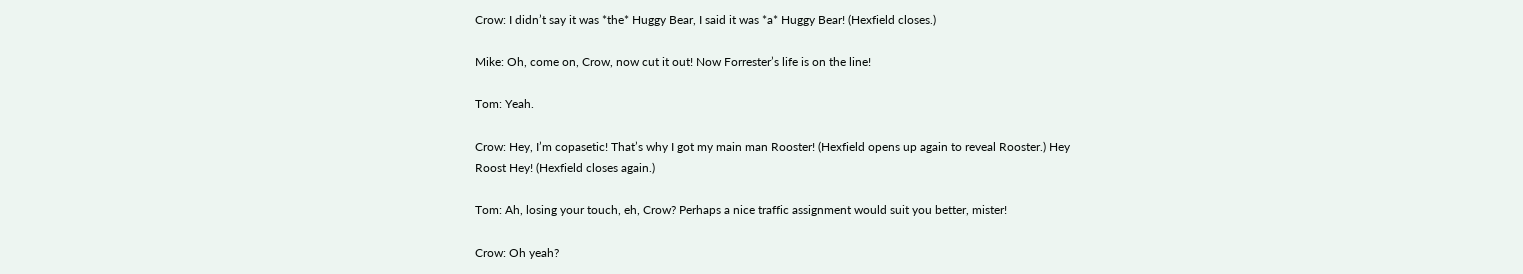Crow: I didn’t say it was *the* Huggy Bear, I said it was *a* Huggy Bear! (Hexfield closes.)

Mike: Oh, come on, Crow, now cut it out! Now Forrester’s life is on the line!

Tom: Yeah.

Crow: Hey, I’m copasetic! That’s why I got my main man Rooster! (Hexfield opens up again to reveal Rooster.) Hey Roost Hey! (Hexfield closes again.)

Tom: Ah, losing your touch, eh, Crow? Perhaps a nice traffic assignment would suit you better, mister!

Crow: Oh yeah?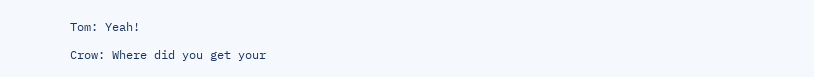Tom: Yeah!

Crow: Where did you get your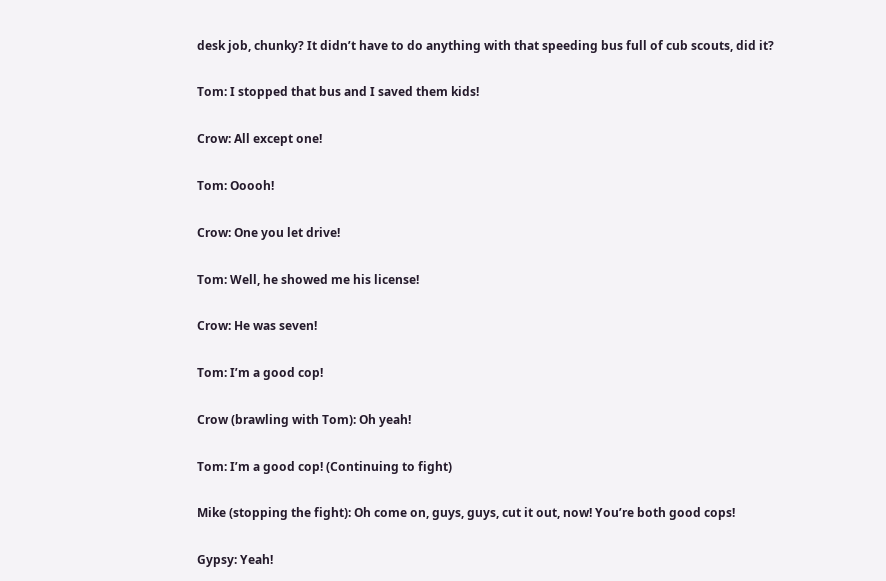desk job, chunky? It didn’t have to do anything with that speeding bus full of cub scouts, did it?

Tom: I stopped that bus and I saved them kids!

Crow: All except one!

Tom: Ooooh!

Crow: One you let drive!

Tom: Well, he showed me his license!

Crow: He was seven!

Tom: I’m a good cop!

Crow (brawling with Tom): Oh yeah!

Tom: I’m a good cop! (Continuing to fight)

Mike (stopping the fight): Oh come on, guys, guys, cut it out, now! You’re both good cops!

Gypsy: Yeah!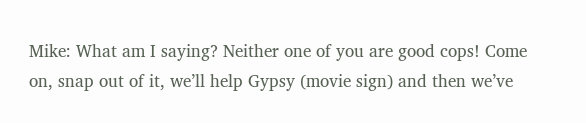Mike: What am I saying? Neither one of you are good cops! Come on, snap out of it, we’ll help Gypsy (movie sign) and then we’ve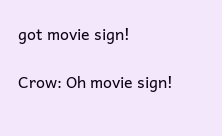got movie sign!

Crow: Oh movie sign!